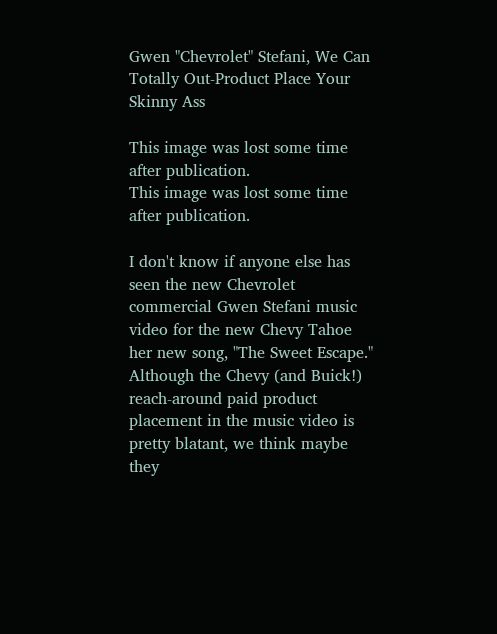Gwen "Chevrolet" Stefani, We Can Totally Out-Product Place Your Skinny Ass

This image was lost some time after publication.
This image was lost some time after publication.

I don't know if anyone else has seen the new Chevrolet commercial Gwen Stefani music video for the new Chevy Tahoe her new song, "The Sweet Escape." Although the Chevy (and Buick!) reach-around paid product placement in the music video is pretty blatant, we think maybe they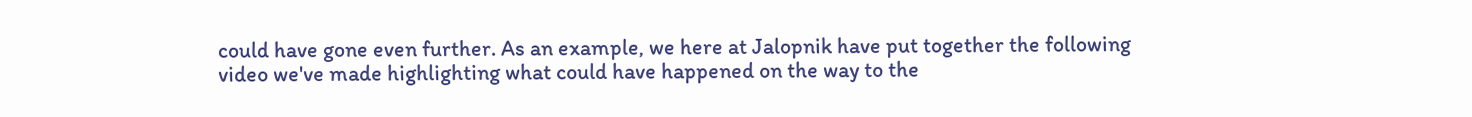could have gone even further. As an example, we here at Jalopnik have put together the following video we've made highlighting what could have happened on the way to the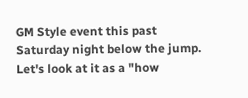GM Style event this past Saturday night below the jump. Let's look at it as a "how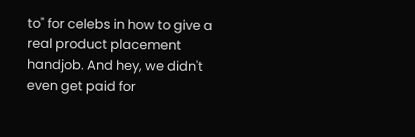to" for celebs in how to give a real product placement handjob. And hey, we didn't even get paid for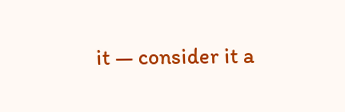it — consider it a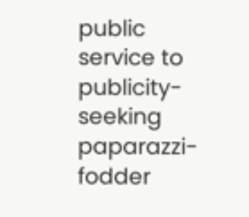public service to publicity-seeking paparazzi-fodder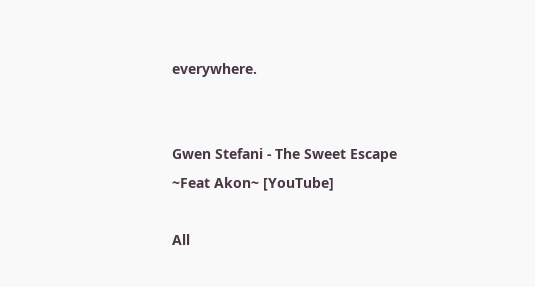everywhere.


Gwen Stefani - The Sweet Escape ~Feat Akon~ [YouTube]

All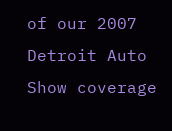of our 2007 Detroit Auto Show coverage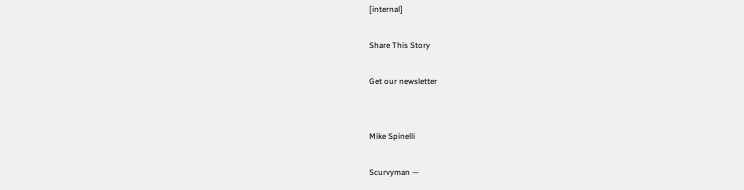[internal]

Share This Story

Get our newsletter


Mike Spinelli

Scurvyman —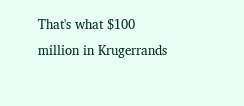That's what $100 million in Krugerrands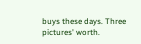buys these days. Three pictures' worth.